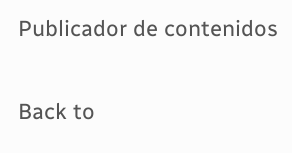Publicador de contenidos

Back to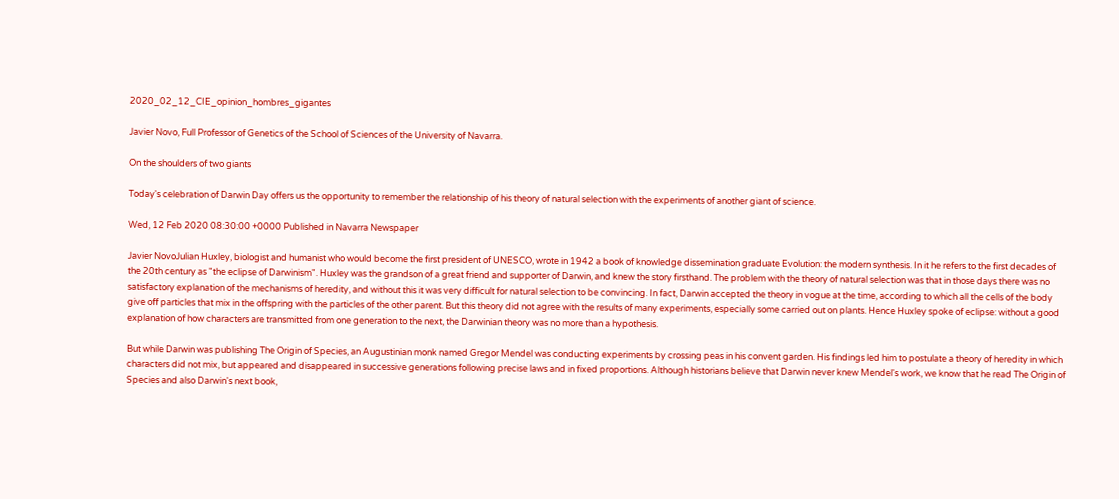2020_02_12_CIE_opinion_hombres_gigantes

Javier Novo, Full Professor of Genetics of the School of Sciences of the University of Navarra.

On the shoulders of two giants

Today's celebration of Darwin Day offers us the opportunity to remember the relationship of his theory of natural selection with the experiments of another giant of science.

Wed, 12 Feb 2020 08:30:00 +0000 Published in Navarra Newspaper

Javier NovoJulian Huxley, biologist and humanist who would become the first president of UNESCO, wrote in 1942 a book of knowledge dissemination graduate Evolution: the modern synthesis. In it he refers to the first decades of the 20th century as "the eclipse of Darwinism". Huxley was the grandson of a great friend and supporter of Darwin, and knew the story firsthand. The problem with the theory of natural selection was that in those days there was no satisfactory explanation of the mechanisms of heredity, and without this it was very difficult for natural selection to be convincing. In fact, Darwin accepted the theory in vogue at the time, according to which all the cells of the body give off particles that mix in the offspring with the particles of the other parent. But this theory did not agree with the results of many experiments, especially some carried out on plants. Hence Huxley spoke of eclipse: without a good explanation of how characters are transmitted from one generation to the next, the Darwinian theory was no more than a hypothesis.

But while Darwin was publishing The Origin of Species, an Augustinian monk named Gregor Mendel was conducting experiments by crossing peas in his convent garden. His findings led him to postulate a theory of heredity in which characters did not mix, but appeared and disappeared in successive generations following precise laws and in fixed proportions. Although historians believe that Darwin never knew Mendel's work, we know that he read The Origin of Species and also Darwin's next book,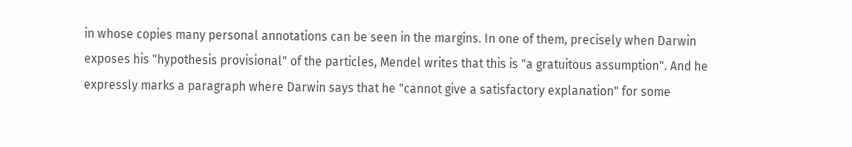in whose copies many personal annotations can be seen in the margins. In one of them, precisely when Darwin exposes his "hypothesis provisional" of the particles, Mendel writes that this is "a gratuitous assumption". And he expressly marks a paragraph where Darwin says that he "cannot give a satisfactory explanation" for some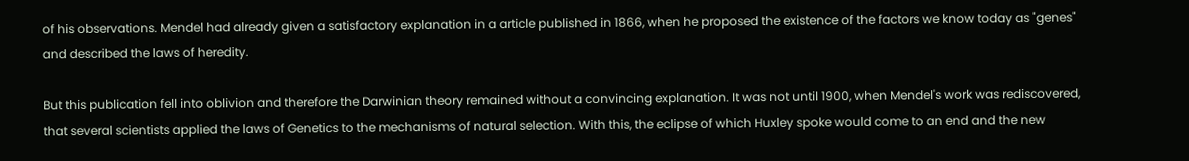of his observations. Mendel had already given a satisfactory explanation in a article published in 1866, when he proposed the existence of the factors we know today as "genes" and described the laws of heredity.

But this publication fell into oblivion and therefore the Darwinian theory remained without a convincing explanation. It was not until 1900, when Mendel's work was rediscovered, that several scientists applied the laws of Genetics to the mechanisms of natural selection. With this, the eclipse of which Huxley spoke would come to an end and the new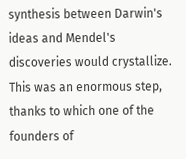synthesis between Darwin's ideas and Mendel's discoveries would crystallize. This was an enormous step, thanks to which one of the founders of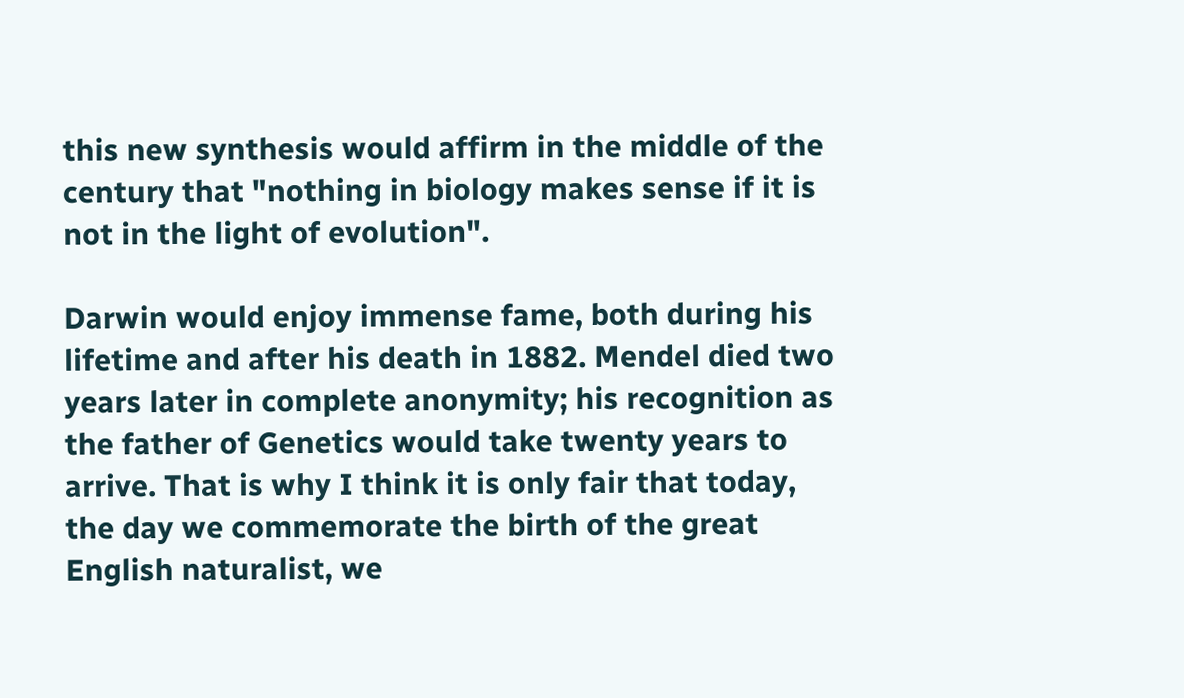this new synthesis would affirm in the middle of the century that "nothing in biology makes sense if it is not in the light of evolution".

Darwin would enjoy immense fame, both during his lifetime and after his death in 1882. Mendel died two years later in complete anonymity; his recognition as the father of Genetics would take twenty years to arrive. That is why I think it is only fair that today, the day we commemorate the birth of the great English naturalist, we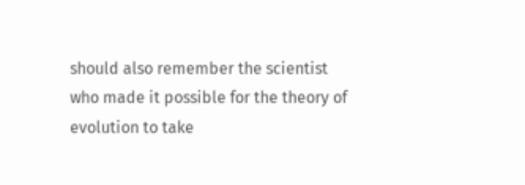should also remember the scientist who made it possible for the theory of evolution to take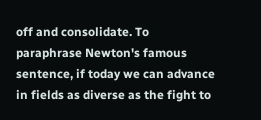off and consolidate. To paraphrase Newton's famous sentence, if today we can advance in fields as diverse as the fight to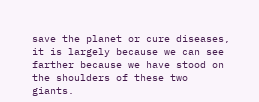save the planet or cure diseases, it is largely because we can see farther because we have stood on the shoulders of these two giants.